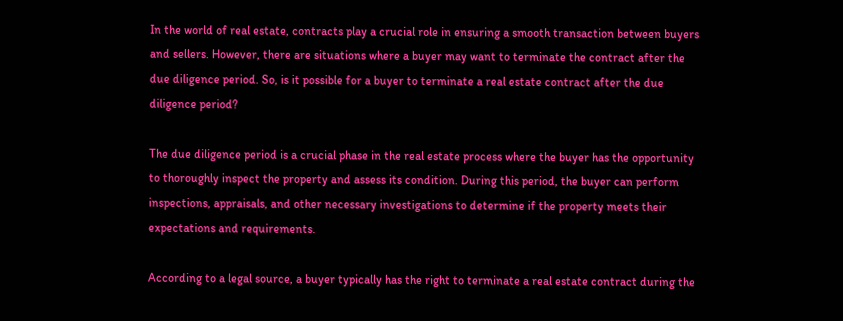In the world of real estate, contracts play a crucial role in ensuring a smooth transaction between buyers and sellers. However, there are situations where a buyer may want to terminate the contract after the due diligence period. So, is it possible for a buyer to terminate a real estate contract after the due diligence period?

The due diligence period is a crucial phase in the real estate process where the buyer has the opportunity to thoroughly inspect the property and assess its condition. During this period, the buyer can perform inspections, appraisals, and other necessary investigations to determine if the property meets their expectations and requirements.

According to a legal source, a buyer typically has the right to terminate a real estate contract during the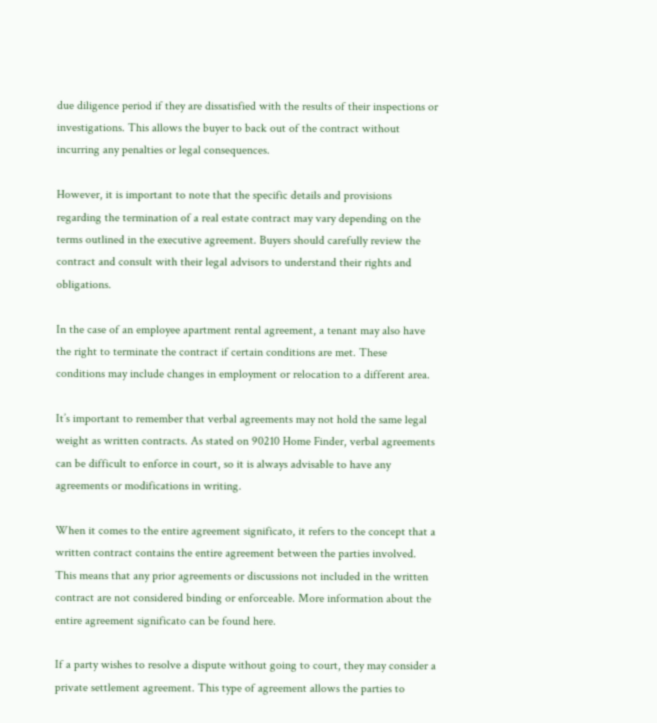due diligence period if they are dissatisfied with the results of their inspections or investigations. This allows the buyer to back out of the contract without incurring any penalties or legal consequences.

However, it is important to note that the specific details and provisions regarding the termination of a real estate contract may vary depending on the terms outlined in the executive agreement. Buyers should carefully review the contract and consult with their legal advisors to understand their rights and obligations.

In the case of an employee apartment rental agreement, a tenant may also have the right to terminate the contract if certain conditions are met. These conditions may include changes in employment or relocation to a different area.

It’s important to remember that verbal agreements may not hold the same legal weight as written contracts. As stated on 90210 Home Finder, verbal agreements can be difficult to enforce in court, so it is always advisable to have any agreements or modifications in writing.

When it comes to the entire agreement significato, it refers to the concept that a written contract contains the entire agreement between the parties involved. This means that any prior agreements or discussions not included in the written contract are not considered binding or enforceable. More information about the entire agreement significato can be found here.

If a party wishes to resolve a dispute without going to court, they may consider a private settlement agreement. This type of agreement allows the parties to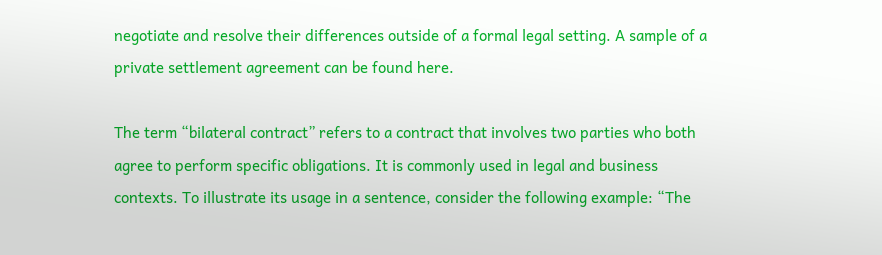negotiate and resolve their differences outside of a formal legal setting. A sample of a private settlement agreement can be found here.

The term “bilateral contract” refers to a contract that involves two parties who both agree to perform specific obligations. It is commonly used in legal and business contexts. To illustrate its usage in a sentence, consider the following example: “The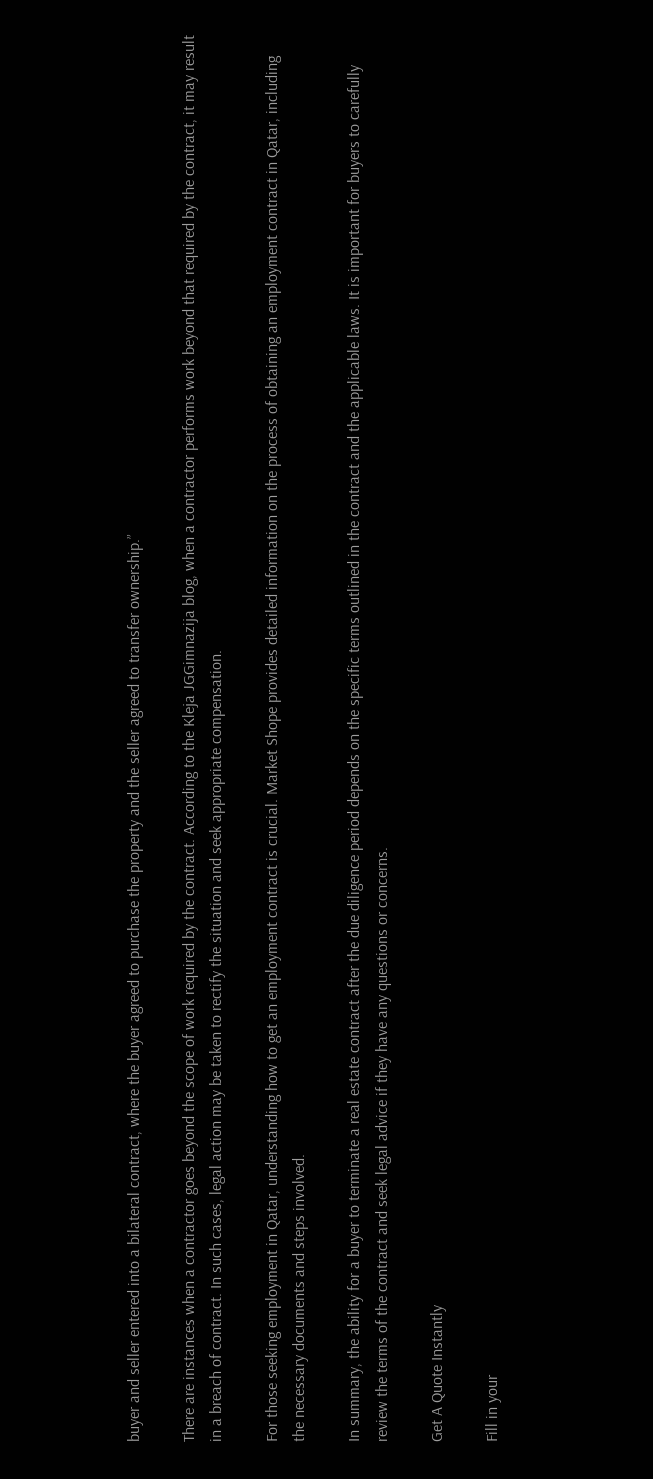buyer and seller entered into a bilateral contract, where the buyer agreed to purchase the property and the seller agreed to transfer ownership.”

There are instances when a contractor goes beyond the scope of work required by the contract. According to the Kleja JGGimnazija blog, when a contractor performs work beyond that required by the contract, it may result in a breach of contract. In such cases, legal action may be taken to rectify the situation and seek appropriate compensation.

For those seeking employment in Qatar, understanding how to get an employment contract is crucial. Market Shope provides detailed information on the process of obtaining an employment contract in Qatar, including the necessary documents and steps involved.

In summary, the ability for a buyer to terminate a real estate contract after the due diligence period depends on the specific terms outlined in the contract and the applicable laws. It is important for buyers to carefully review the terms of the contract and seek legal advice if they have any questions or concerns.

Get A Quote Instantly

Fill in your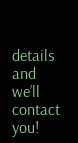details and we’ll contact you!